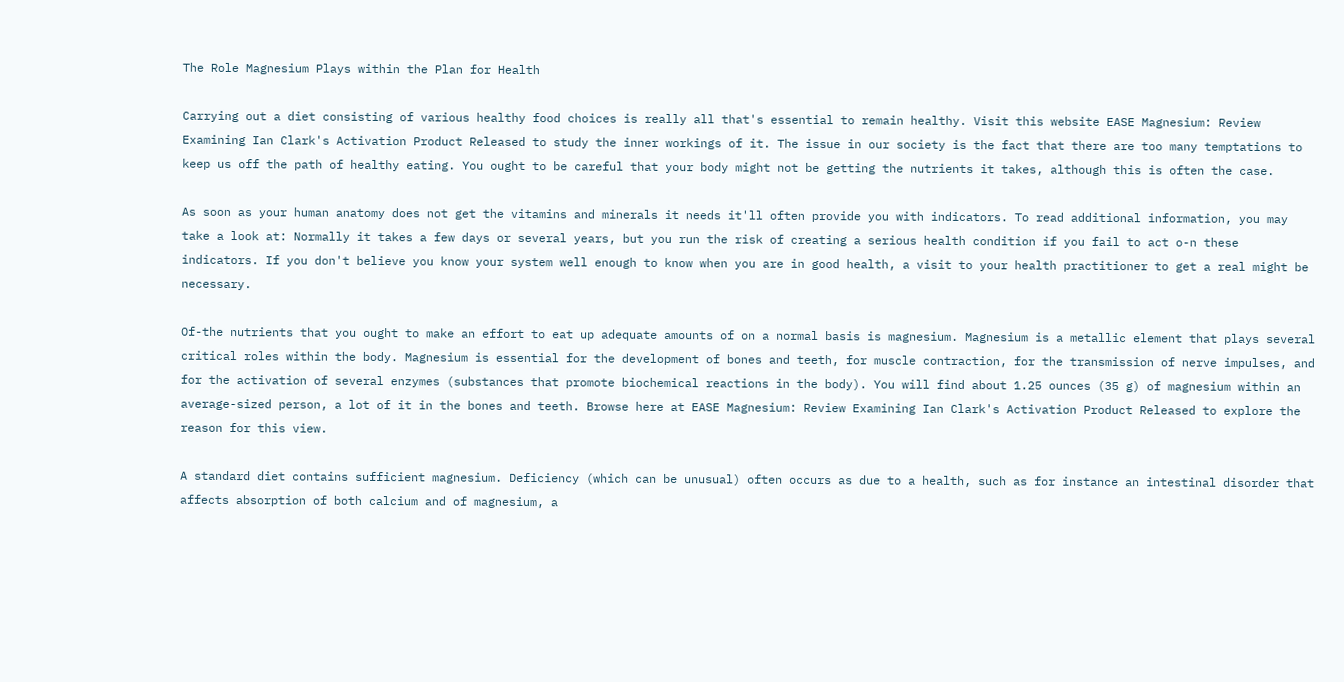The Role Magnesium Plays within the Plan for Health

Carrying out a diet consisting of various healthy food choices is really all that's essential to remain healthy. Visit this website EASE Magnesium: Review Examining Ian Clark's Activation Product Released to study the inner workings of it. The issue in our society is the fact that there are too many temptations to keep us off the path of healthy eating. You ought to be careful that your body might not be getting the nutrients it takes, although this is often the case.

As soon as your human anatomy does not get the vitamins and minerals it needs it'll often provide you with indicators. To read additional information, you may take a look at: Normally it takes a few days or several years, but you run the risk of creating a serious health condition if you fail to act o-n these indicators. If you don't believe you know your system well enough to know when you are in good health, a visit to your health practitioner to get a real might be necessary.

Of-the nutrients that you ought to make an effort to eat up adequate amounts of on a normal basis is magnesium. Magnesium is a metallic element that plays several critical roles within the body. Magnesium is essential for the development of bones and teeth, for muscle contraction, for the transmission of nerve impulses, and for the activation of several enzymes (substances that promote biochemical reactions in the body). You will find about 1.25 ounces (35 g) of magnesium within an average-sized person, a lot of it in the bones and teeth. Browse here at EASE Magnesium: Review Examining Ian Clark's Activation Product Released to explore the reason for this view.

A standard diet contains sufficient magnesium. Deficiency (which can be unusual) often occurs as due to a health, such as for instance an intestinal disorder that affects absorption of both calcium and of magnesium, a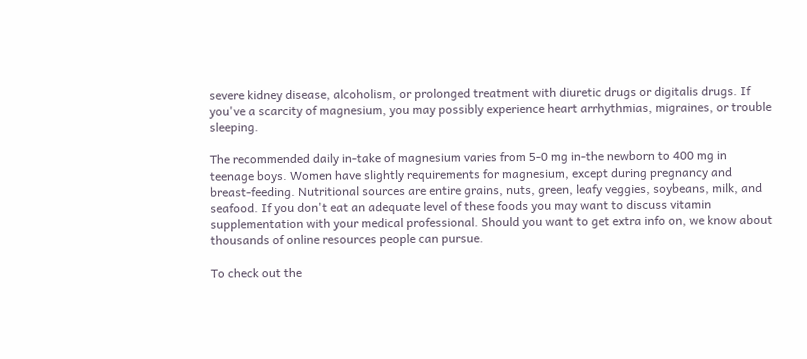severe kidney disease, alcoholism, or prolonged treatment with diuretic drugs or digitalis drugs. If you've a scarcity of magnesium, you may possibly experience heart arrhythmias, migraines, or trouble sleeping.

The recommended daily in-take of magnesium varies from 5-0 mg in-the newborn to 400 mg in teenage boys. Women have slightly requirements for magnesium, except during pregnancy and breast-feeding. Nutritional sources are entire grains, nuts, green, leafy veggies, soybeans, milk, and seafood. If you don't eat an adequate level of these foods you may want to discuss vitamin supplementation with your medical professional. Should you want to get extra info on, we know about thousands of online resources people can pursue.

To check out the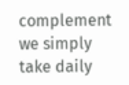complement we simply take daily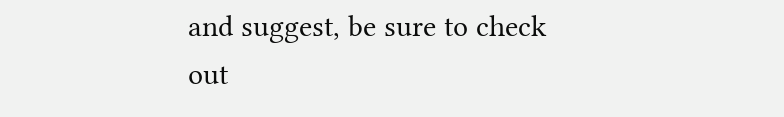and suggest, be sure to check out